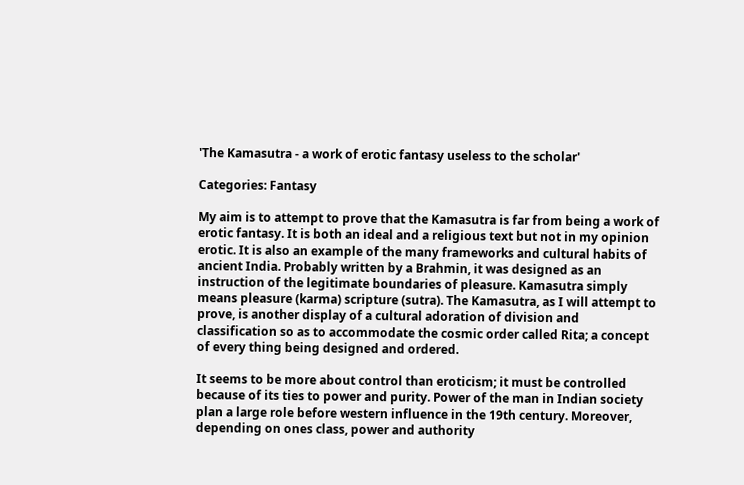'The Kamasutra - a work of erotic fantasy useless to the scholar'

Categories: Fantasy

My aim is to attempt to prove that the Kamasutra is far from being a work of erotic fantasy. It is both an ideal and a religious text but not in my opinion erotic. It is also an example of the many frameworks and cultural habits of ancient India. Probably written by a Brahmin, it was designed as an instruction of the legitimate boundaries of pleasure. Kamasutra simply means pleasure (karma) scripture (sutra). The Kamasutra, as I will attempt to prove, is another display of a cultural adoration of division and classification so as to accommodate the cosmic order called Rita; a concept of every thing being designed and ordered.

It seems to be more about control than eroticism; it must be controlled because of its ties to power and purity. Power of the man in Indian society plan a large role before western influence in the 19th century. Moreover, depending on ones class, power and authority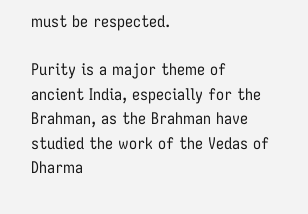must be respected.

Purity is a major theme of ancient India, especially for the Brahman, as the Brahman have studied the work of the Vedas of Dharma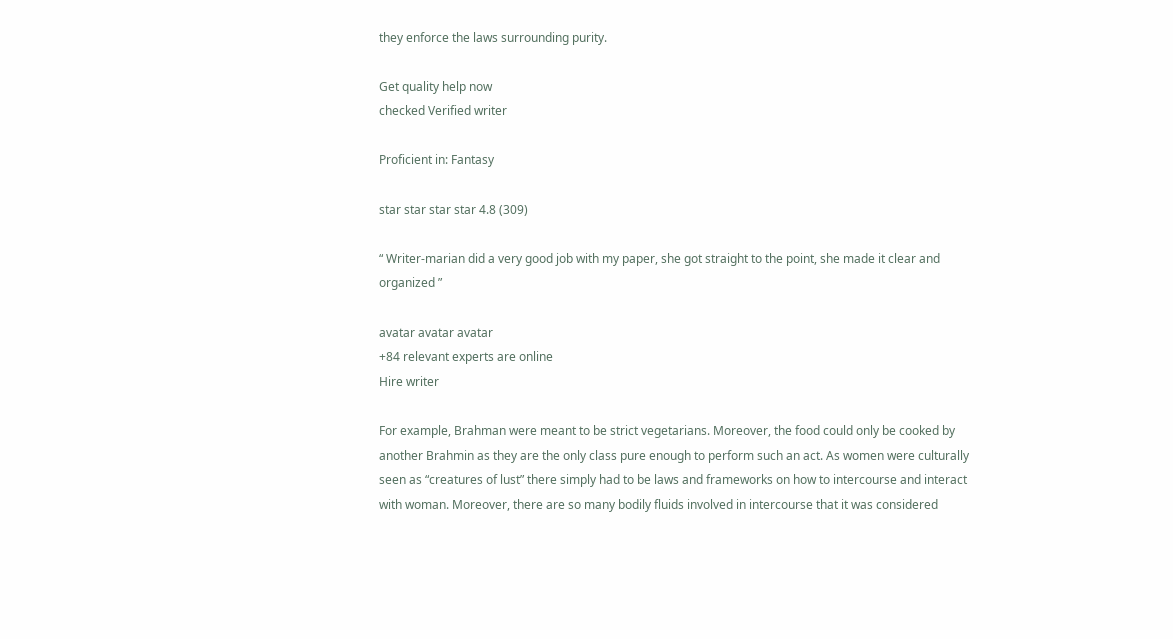they enforce the laws surrounding purity.

Get quality help now
checked Verified writer

Proficient in: Fantasy

star star star star 4.8 (309)

“ Writer-marian did a very good job with my paper, she got straight to the point, she made it clear and organized ”

avatar avatar avatar
+84 relevant experts are online
Hire writer

For example, Brahman were meant to be strict vegetarians. Moreover, the food could only be cooked by another Brahmin as they are the only class pure enough to perform such an act. As women were culturally seen as “creatures of lust” there simply had to be laws and frameworks on how to intercourse and interact with woman. Moreover, there are so many bodily fluids involved in intercourse that it was considered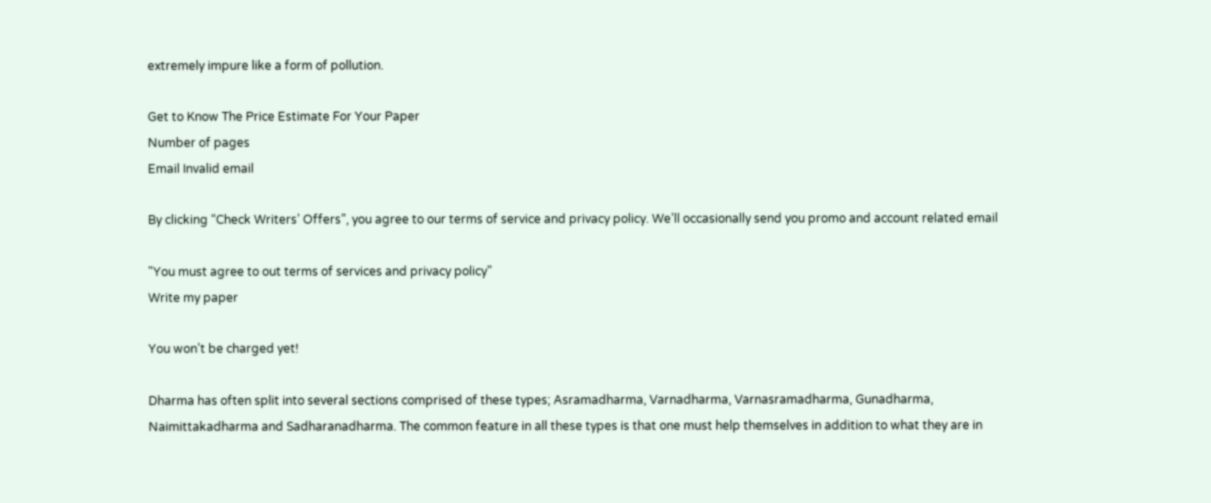extremely impure like a form of pollution.

Get to Know The Price Estimate For Your Paper
Number of pages
Email Invalid email

By clicking “Check Writers’ Offers”, you agree to our terms of service and privacy policy. We’ll occasionally send you promo and account related email

"You must agree to out terms of services and privacy policy"
Write my paper

You won’t be charged yet!

Dharma has often split into several sections comprised of these types; Asramadharma, Varnadharma, Varnasramadharma, Gunadharma, Naimittakadharma and Sadharanadharma. The common feature in all these types is that one must help themselves in addition to what they are in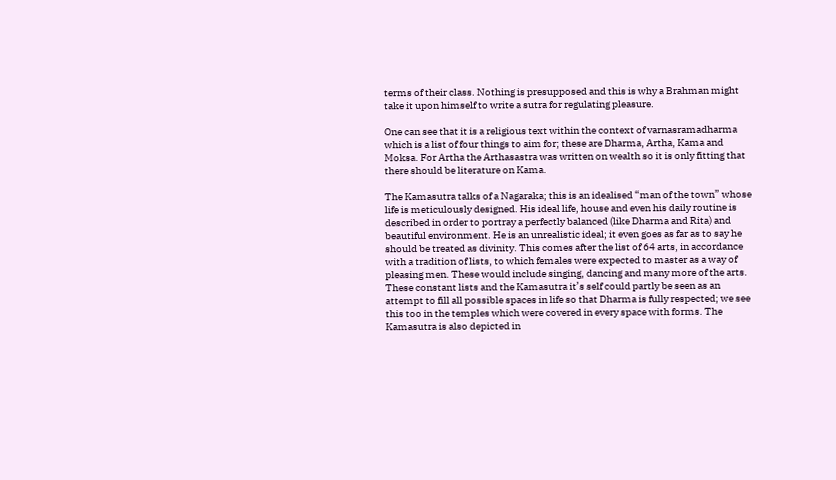terms of their class. Nothing is presupposed and this is why a Brahman might take it upon himself to write a sutra for regulating pleasure.

One can see that it is a religious text within the context of varnasramadharma which is a list of four things to aim for; these are Dharma, Artha, Kama and Moksa. For Artha the Arthasastra was written on wealth so it is only fitting that there should be literature on Kama.

The Kamasutra talks of a Nagaraka; this is an idealised “man of the town” whose life is meticulously designed. His ideal life, house and even his daily routine is described in order to portray a perfectly balanced (like Dharma and Rita) and beautiful environment. He is an unrealistic ideal; it even goes as far as to say he should be treated as divinity. This comes after the list of 64 arts, in accordance with a tradition of lists, to which females were expected to master as a way of pleasing men. These would include singing, dancing and many more of the arts. These constant lists and the Kamasutra it’s self could partly be seen as an attempt to fill all possible spaces in life so that Dharma is fully respected; we see this too in the temples which were covered in every space with forms. The Kamasutra is also depicted in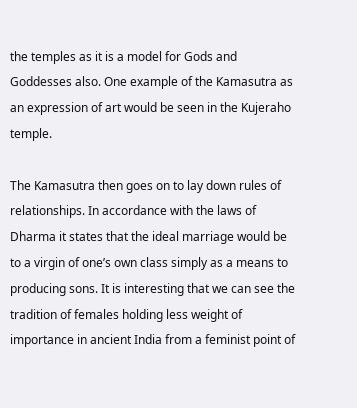the temples as it is a model for Gods and Goddesses also. One example of the Kamasutra as an expression of art would be seen in the Kujeraho temple.

The Kamasutra then goes on to lay down rules of relationships. In accordance with the laws of Dharma it states that the ideal marriage would be to a virgin of one’s own class simply as a means to producing sons. It is interesting that we can see the tradition of females holding less weight of importance in ancient India from a feminist point of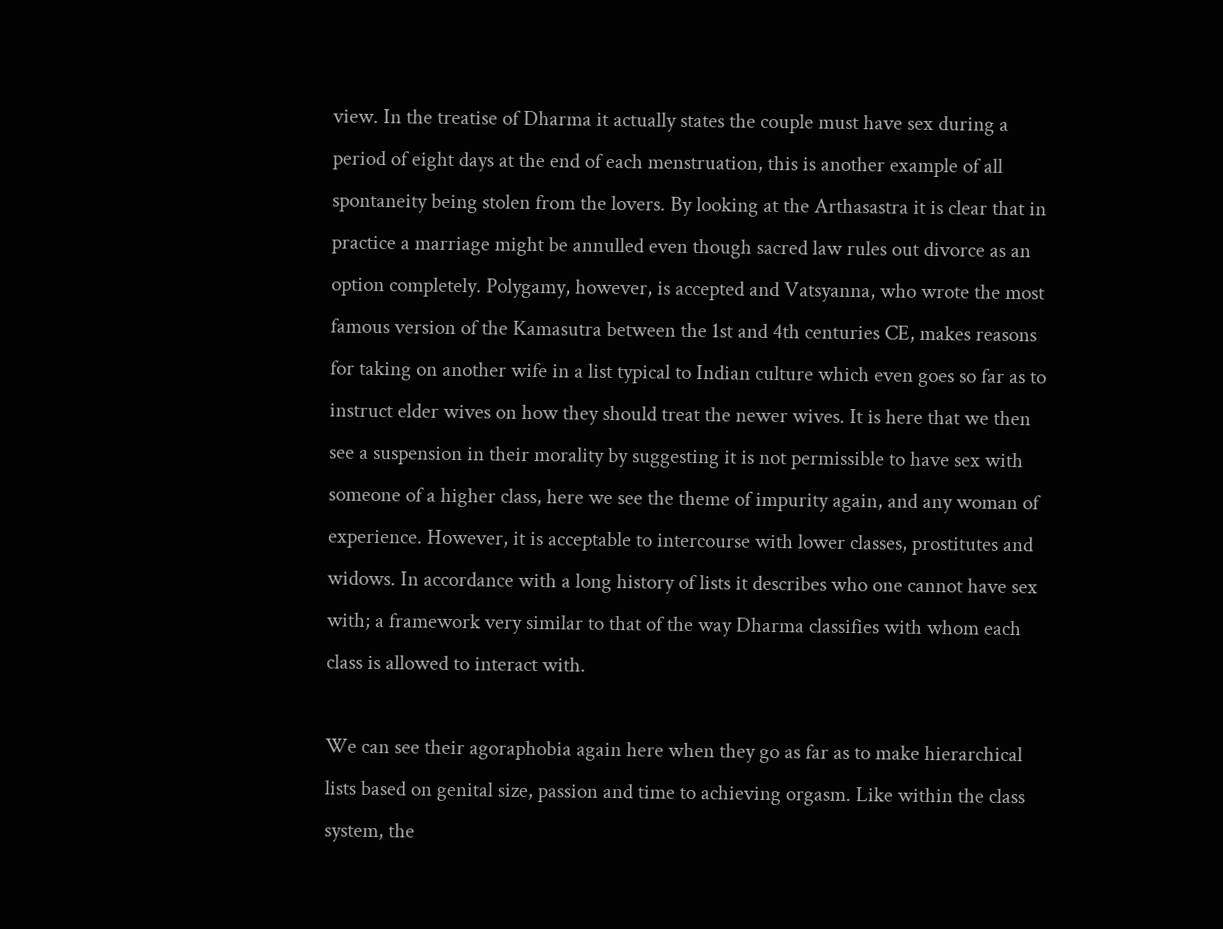view. In the treatise of Dharma it actually states the couple must have sex during a period of eight days at the end of each menstruation, this is another example of all spontaneity being stolen from the lovers. By looking at the Arthasastra it is clear that in practice a marriage might be annulled even though sacred law rules out divorce as an option completely. Polygamy, however, is accepted and Vatsyanna, who wrote the most famous version of the Kamasutra between the 1st and 4th centuries CE, makes reasons for taking on another wife in a list typical to Indian culture which even goes so far as to instruct elder wives on how they should treat the newer wives. It is here that we then see a suspension in their morality by suggesting it is not permissible to have sex with someone of a higher class, here we see the theme of impurity again, and any woman of experience. However, it is acceptable to intercourse with lower classes, prostitutes and widows. In accordance with a long history of lists it describes who one cannot have sex with; a framework very similar to that of the way Dharma classifies with whom each class is allowed to interact with.

We can see their agoraphobia again here when they go as far as to make hierarchical lists based on genital size, passion and time to achieving orgasm. Like within the class system, the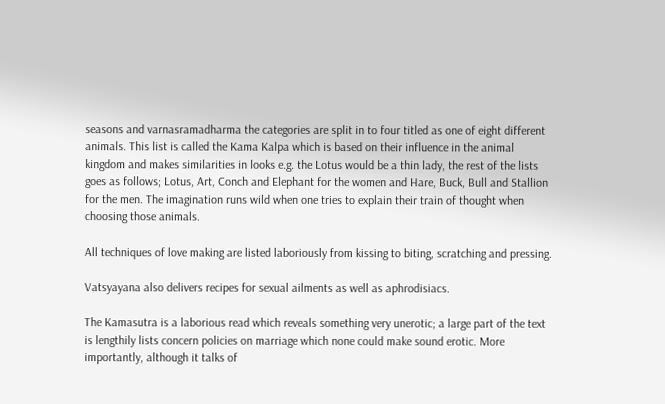seasons and varnasramadharma the categories are split in to four titled as one of eight different animals. This list is called the Kama Kalpa which is based on their influence in the animal kingdom and makes similarities in looks e.g. the Lotus would be a thin lady, the rest of the lists goes as follows; Lotus, Art, Conch and Elephant for the women and Hare, Buck, Bull and Stallion for the men. The imagination runs wild when one tries to explain their train of thought when choosing those animals.

All techniques of love making are listed laboriously from kissing to biting, scratching and pressing.

Vatsyayana also delivers recipes for sexual ailments as well as aphrodisiacs.

The Kamasutra is a laborious read which reveals something very unerotic; a large part of the text is lengthily lists concern policies on marriage which none could make sound erotic. More importantly, although it talks of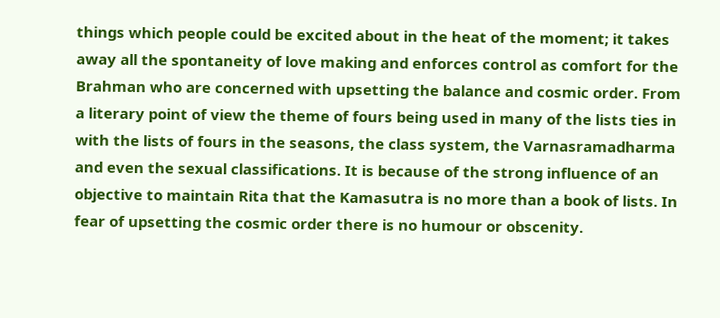things which people could be excited about in the heat of the moment; it takes away all the spontaneity of love making and enforces control as comfort for the Brahman who are concerned with upsetting the balance and cosmic order. From a literary point of view the theme of fours being used in many of the lists ties in with the lists of fours in the seasons, the class system, the Varnasramadharma and even the sexual classifications. It is because of the strong influence of an objective to maintain Rita that the Kamasutra is no more than a book of lists. In fear of upsetting the cosmic order there is no humour or obscenity.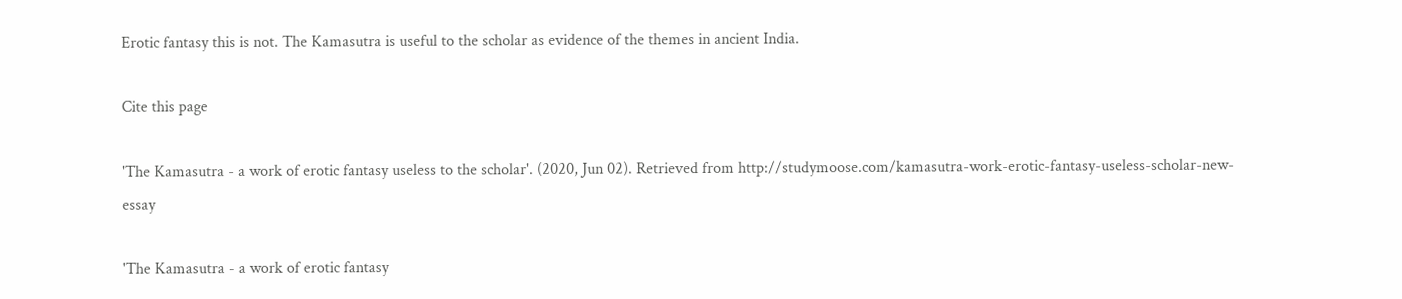Erotic fantasy this is not. The Kamasutra is useful to the scholar as evidence of the themes in ancient India.

Cite this page

'The Kamasutra - a work of erotic fantasy useless to the scholar'. (2020, Jun 02). Retrieved from http://studymoose.com/kamasutra-work-erotic-fantasy-useless-scholar-new-essay

'The Kamasutra - a work of erotic fantasy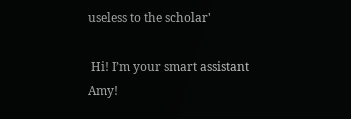useless to the scholar'

 Hi! I’m your smart assistant Amy!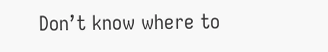Don’t know where to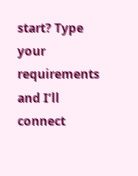start? Type your requirements and I’ll connect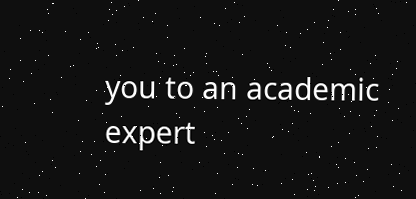you to an academic expert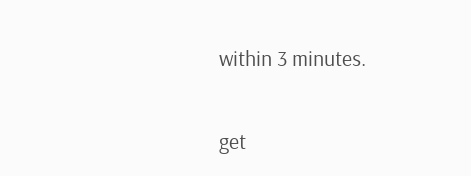within 3 minutes.

get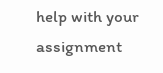help with your assignment